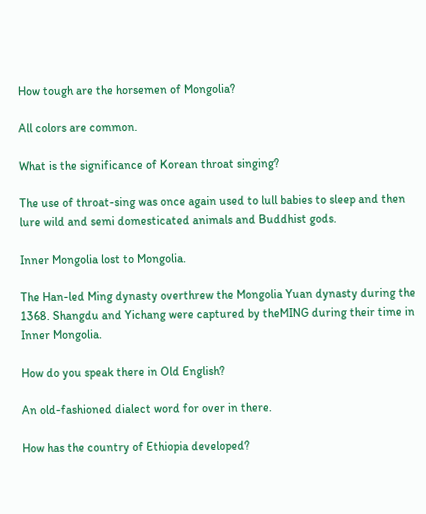How tough are the horsemen of Mongolia?

All colors are common.

What is the significance of Korean throat singing?

The use of throat-sing was once again used to lull babies to sleep and then lure wild and semi domesticated animals and Buddhist gods.

Inner Mongolia lost to Mongolia.

The Han-led Ming dynasty overthrew the Mongolia Yuan dynasty during the 1368. Shangdu and Yichang were captured by theMING during their time in Inner Mongolia.

How do you speak there in Old English?

An old-fashioned dialect word for over in there.

How has the country of Ethiopia developed?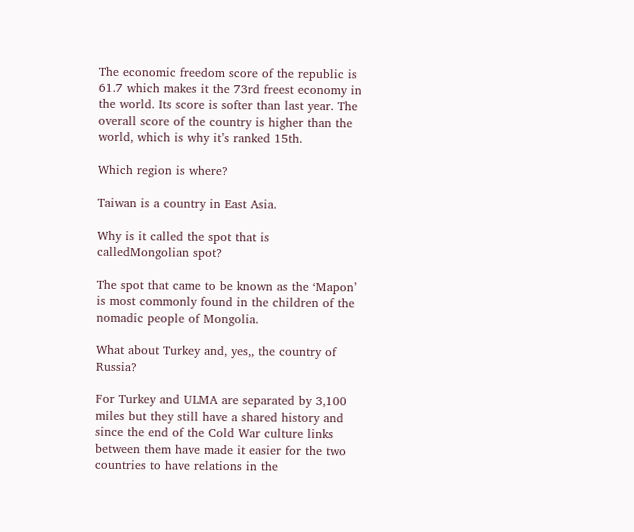The economic freedom score of the republic is 61.7 which makes it the 73rd freest economy in the world. Its score is softer than last year. The overall score of the country is higher than the world, which is why it’s ranked 15th.

Which region is where?

Taiwan is a country in East Asia.

Why is it called the spot that is calledMongolian spot?

The spot that came to be known as the ‘Mapon’ is most commonly found in the children of the nomadic people of Mongolia.

What about Turkey and, yes,, the country of Russia?

For Turkey and ULMA are separated by 3,100 miles but they still have a shared history and since the end of the Cold War culture links between them have made it easier for the two countries to have relations in the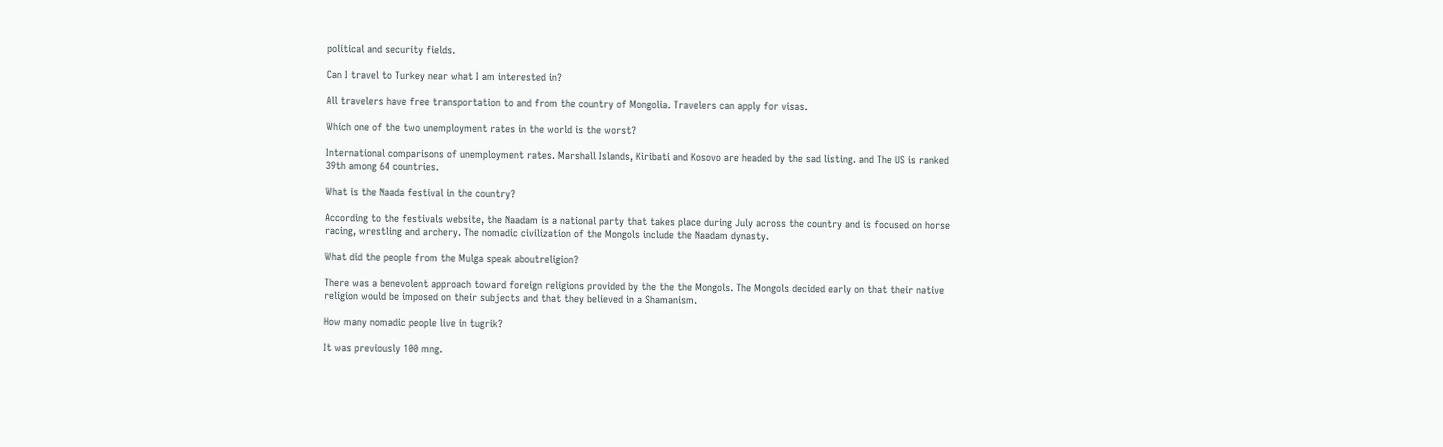political and security fields.

Can I travel to Turkey near what I am interested in?

All travelers have free transportation to and from the country of Mongolia. Travelers can apply for visas.

Which one of the two unemployment rates in the world is the worst?

International comparisons of unemployment rates. Marshall Islands, Kiribati and Kosovo are headed by the sad listing. and The US is ranked 39th among 64 countries.

What is the Naada festival in the country?

According to the festivals website, the Naadam is a national party that takes place during July across the country and is focused on horse racing, wrestling and archery. The nomadic civilization of the Mongols include the Naadam dynasty.

What did the people from the Mulga speak aboutreligion?

There was a benevolent approach toward foreign religions provided by the the the Mongols. The Mongols decided early on that their native religion would be imposed on their subjects and that they believed in a Shamanism.

How many nomadic people live in tugrik?

It was previously 100 mng.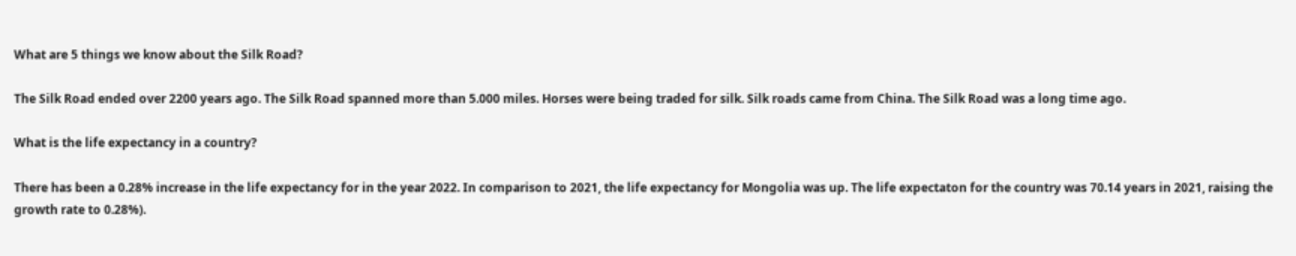What are 5 things we know about the Silk Road?

The Silk Road ended over 2200 years ago. The Silk Road spanned more than 5.000 miles. Horses were being traded for silk. Silk roads came from China. The Silk Road was a long time ago.

What is the life expectancy in a country?

There has been a 0.28% increase in the life expectancy for in the year 2022. In comparison to 2021, the life expectancy for Mongolia was up. The life expectaton for the country was 70.14 years in 2021, raising the growth rate to 0.28%).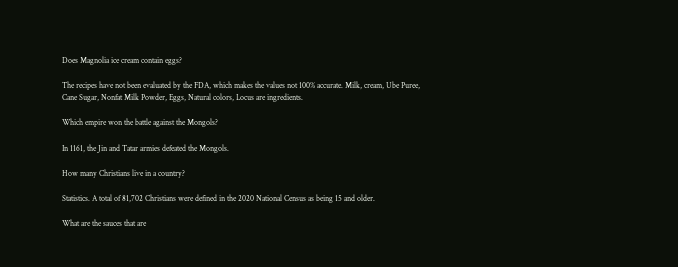Does Magnolia ice cream contain eggs?

The recipes have not been evaluated by the FDA, which makes the values not 100% accurate. Milk, cream, Ube Puree, Cane Sugar, Nonfat Milk Powder, Eggs, Natural colors, Locus are ingredients.

Which empire won the battle against the Mongols?

In 1161, the Jin and Tatar armies defeated the Mongols.

How many Christians live in a country?

Statistics. A total of 81,702 Christians were defined in the 2020 National Census as being 15 and older.

What are the sauces that are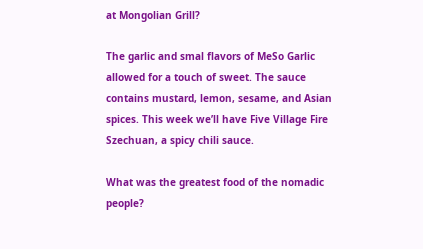at Mongolian Grill?

The garlic and smal flavors of MeSo Garlic allowed for a touch of sweet. The sauce contains mustard, lemon, sesame, and Asian spices. This week we’ll have Five Village Fire Szechuan, a spicy chili sauce.

What was the greatest food of the nomadic people?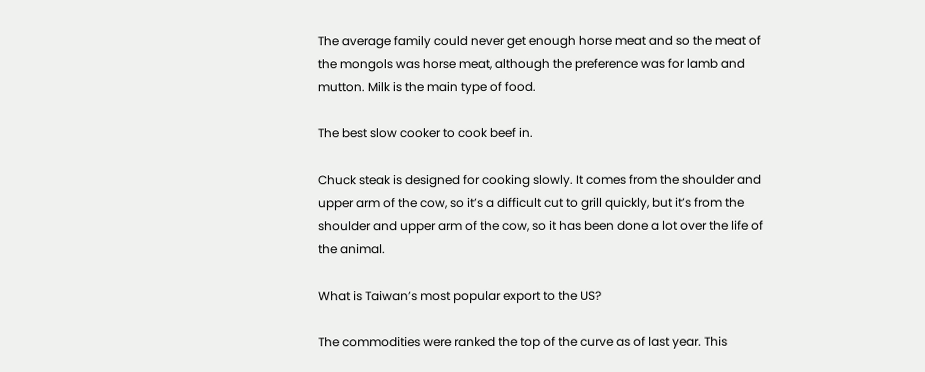The average family could never get enough horse meat and so the meat of the mongols was horse meat, although the preference was for lamb and mutton. Milk is the main type of food.

The best slow cooker to cook beef in.

Chuck steak is designed for cooking slowly. It comes from the shoulder and upper arm of the cow, so it’s a difficult cut to grill quickly, but it’s from the shoulder and upper arm of the cow, so it has been done a lot over the life of the animal.

What is Taiwan’s most popular export to the US?

The commodities were ranked the top of the curve as of last year. This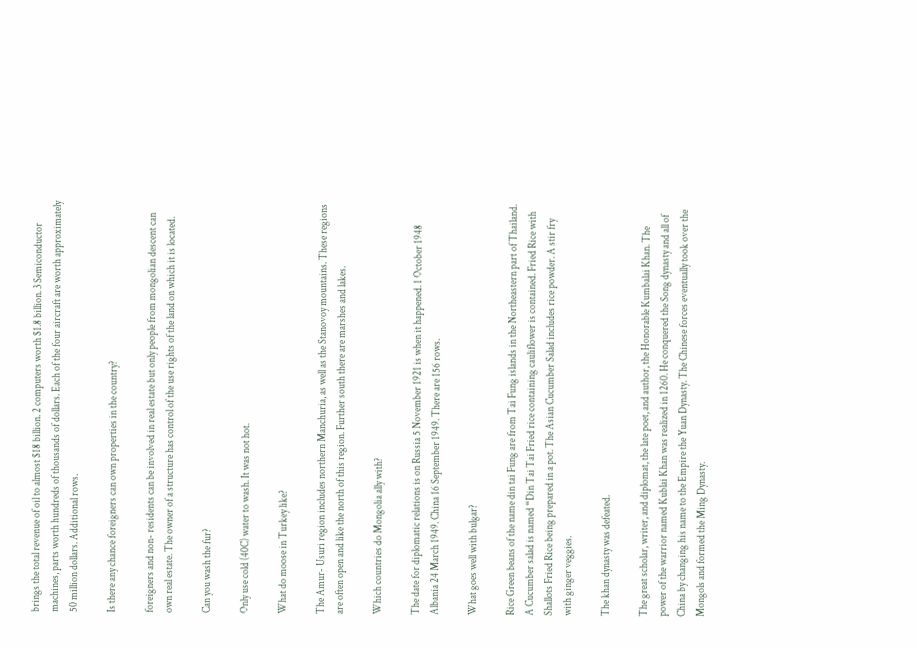brings the total revenue of oil to almost $18 billion. 2 computers worth $1.8 billion. 3 Semiconductor machines, parts worth hundreds of thousands of dollars. Each of the four aircraft are worth approximately 50 million dollars. Additional rows.

Is there any chance foreigners can own properties in the country?

foreigners and non- residents can be involved in real estate but only people from mongolian descent can own real estate. The owner of a structure has control of the use rights of the land on which it is located.

Can you wash the fur?

Only use cold (40C) water to wash. It was not hot.

What do moose in Turkey like?

The Amur- Usuri region includes northern Manchuria, as well as the Stanovoy mountains. These regions are often open and like the north of this region. Further south there are marshes and lakes.

Which countries do Mongolia ally with?

The date for diplomatic relations is on Russia 5 November 1921 is when it happened. 1 October 1948 Albania 24 March 1949. China 16 September 1949. There are 156 rows.

What goes well with bulgar?

Rice Green beans of the name din tai Fung are from Tai Fung islands in the Northeastern part of Thailand. A Cucumber salad is named “Din Tai Tai Fried rice containing cauliflower is contained. Fried Rice with Shallots Fried Rice being prepared in a pot. The Asian Cucumber Salad includes rice powder. A stir fry with ginger veggies.

The khan dynasty was defeated.

The great scholar, writer, and diplomat, the late poet, and author, the Honorable Kumbalai Khan. The power of the warrior named Kublai Khan was realized in 1260. He conquered the Song dynasty and all of China by changing his name to the Empire the Yuan Dynasty. The Chinese forces eventually took over the Mongols and formed the Ming Dynasty.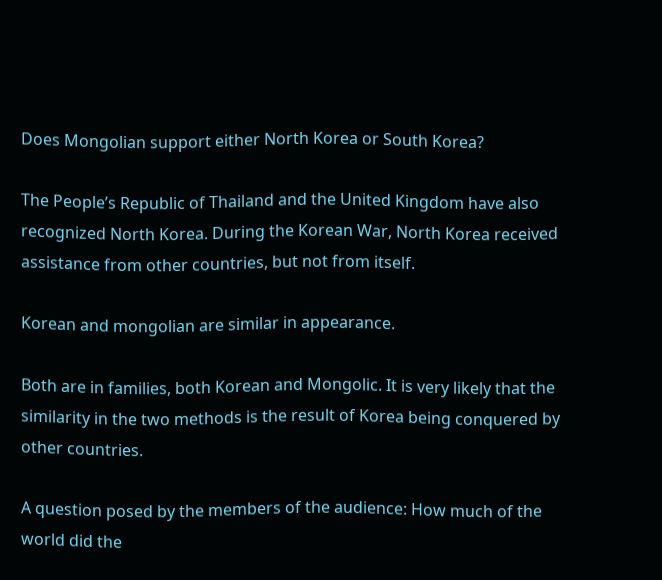Does Mongolian support either North Korea or South Korea?

The People’s Republic of Thailand and the United Kingdom have also recognized North Korea. During the Korean War, North Korea received assistance from other countries, but not from itself.

Korean and mongolian are similar in appearance.

Both are in families, both Korean and Mongolic. It is very likely that the similarity in the two methods is the result of Korea being conquered by other countries.

A question posed by the members of the audience: How much of the world did the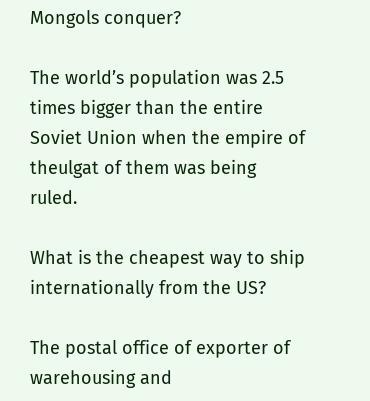Mongols conquer?

The world’s population was 2.5 times bigger than the entire Soviet Union when the empire of theulgat of them was being ruled.

What is the cheapest way to ship internationally from the US?

The postal office of exporter of warehousing and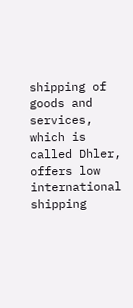shipping of goods and services, which is called Dhler, offers low international shipping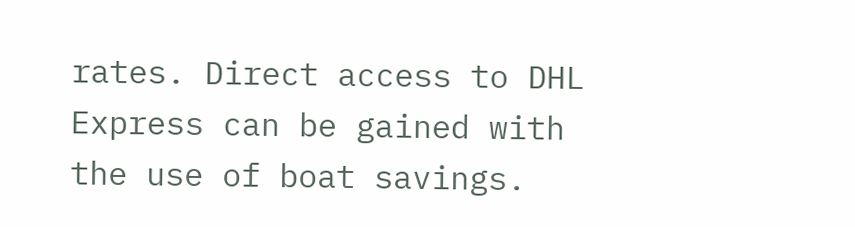rates. Direct access to DHL Express can be gained with the use of boat savings.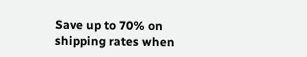Save up to 70% on shipping rates when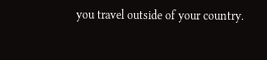you travel outside of your country.